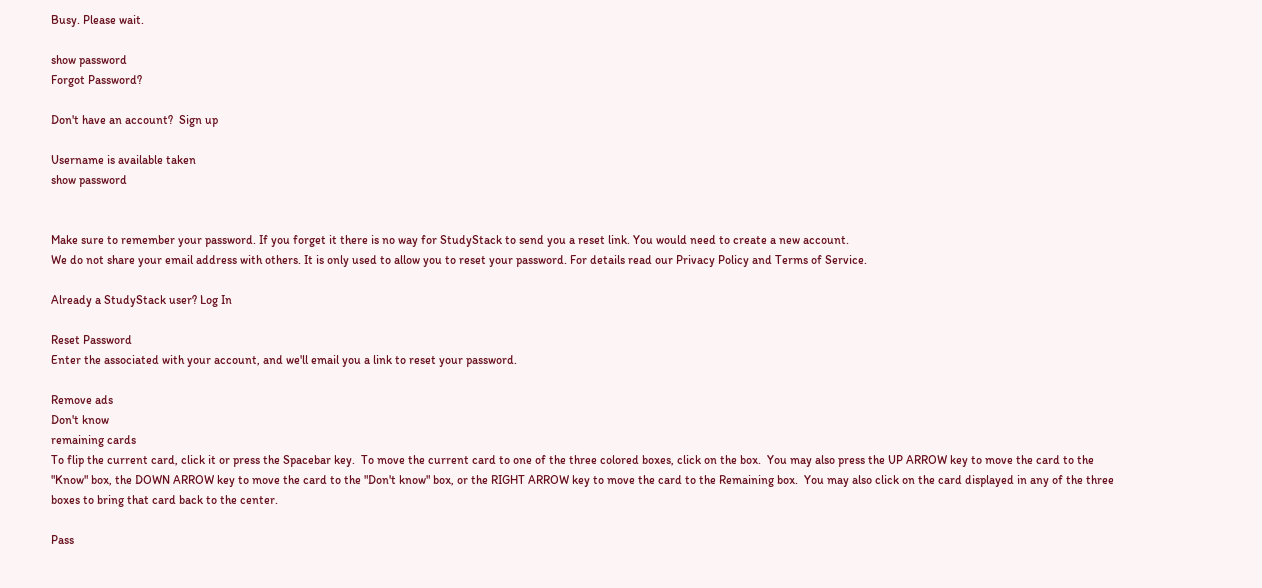Busy. Please wait.

show password
Forgot Password?

Don't have an account?  Sign up

Username is available taken
show password


Make sure to remember your password. If you forget it there is no way for StudyStack to send you a reset link. You would need to create a new account.
We do not share your email address with others. It is only used to allow you to reset your password. For details read our Privacy Policy and Terms of Service.

Already a StudyStack user? Log In

Reset Password
Enter the associated with your account, and we'll email you a link to reset your password.

Remove ads
Don't know
remaining cards
To flip the current card, click it or press the Spacebar key.  To move the current card to one of the three colored boxes, click on the box.  You may also press the UP ARROW key to move the card to the "Know" box, the DOWN ARROW key to move the card to the "Don't know" box, or the RIGHT ARROW key to move the card to the Remaining box.  You may also click on the card displayed in any of the three boxes to bring that card back to the center.

Pass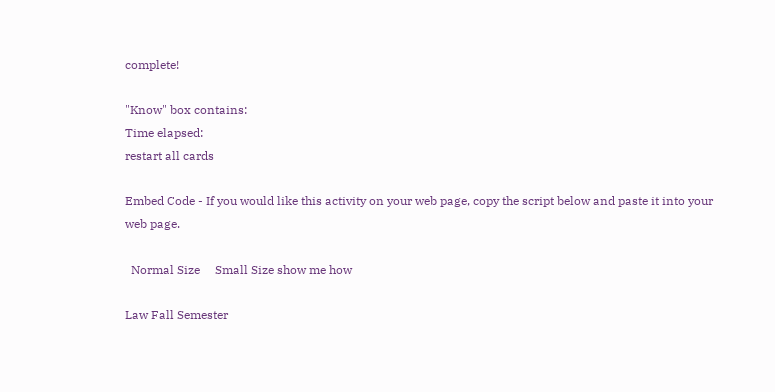complete!

"Know" box contains:
Time elapsed:
restart all cards

Embed Code - If you would like this activity on your web page, copy the script below and paste it into your web page.

  Normal Size     Small Size show me how

Law Fall Semester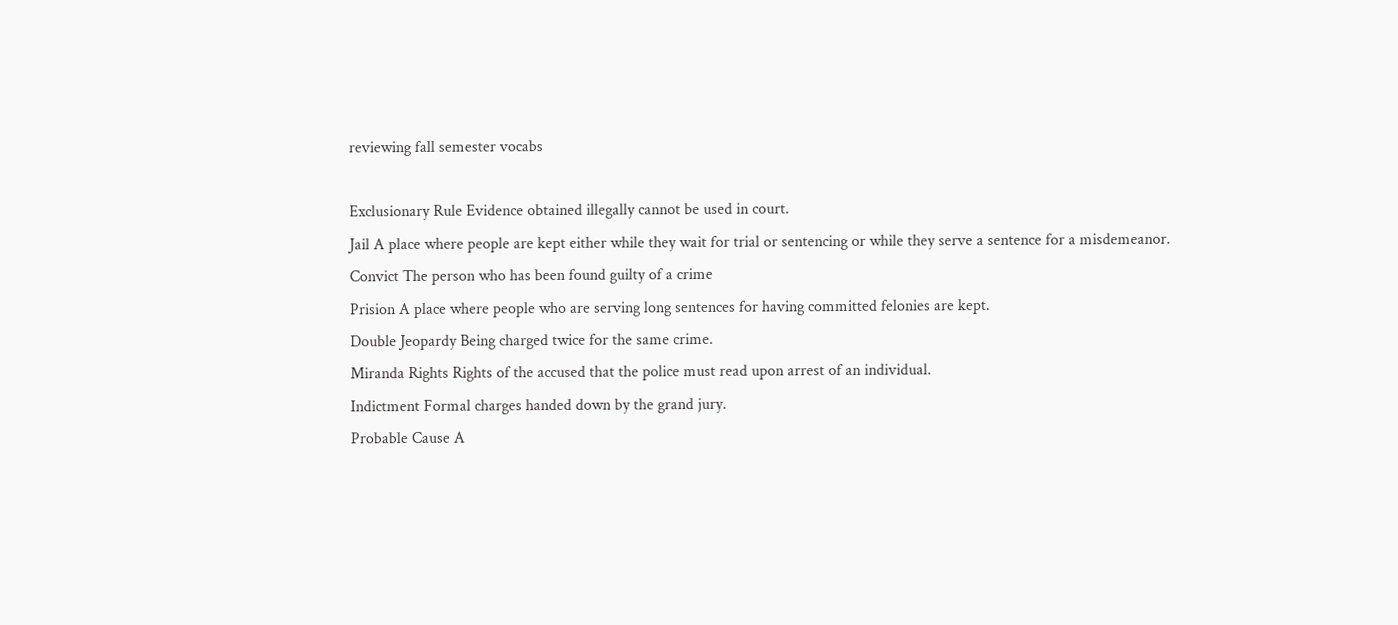reviewing fall semester vocabs

Exclusionary Rule Evidence obtained illegally cannot be used in court.
Jail A place where people are kept either while they wait for trial or sentencing or while they serve a sentence for a misdemeanor.
Convict The person who has been found guilty of a crime
Prision A place where people who are serving long sentences for having committed felonies are kept.
Double Jeopardy Being charged twice for the same crime.
Miranda Rights Rights of the accused that the police must read upon arrest of an individual.
Indictment Formal charges handed down by the grand jury.
Probable Cause A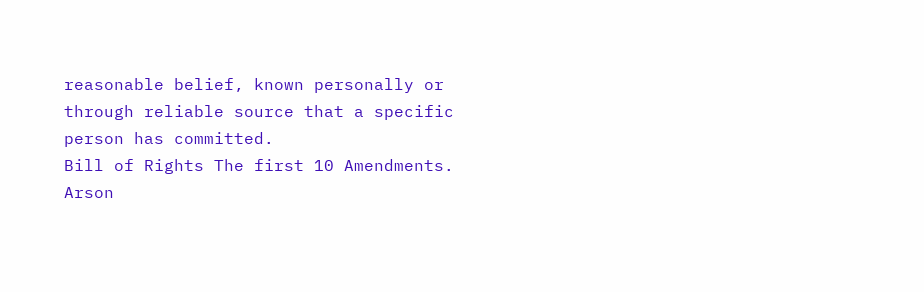reasonable belief, known personally or through reliable source that a specific person has committed.
Bill of Rights The first 10 Amendments.
Arson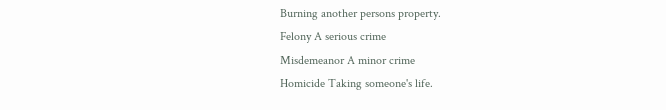Burning another persons property.
Felony A serious crime
Misdemeanor A minor crime
Homicide Taking someone's life.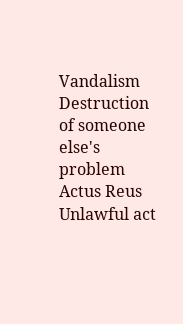Vandalism Destruction of someone else's problem
Actus Reus Unlawful act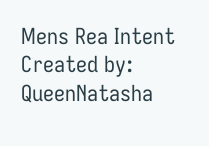Mens Rea Intent
Created by: QueenNatasha